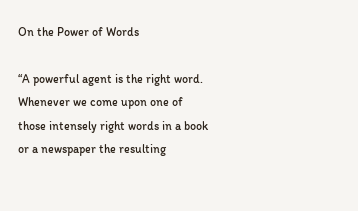On the Power of Words

“A powerful agent is the right word. Whenever we come upon one of those intensely right words in a book or a newspaper the resulting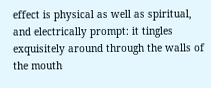effect is physical as well as spiritual, and electrically prompt: it tingles exquisitely around through the walls of the mouth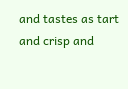and tastes as tart and crisp and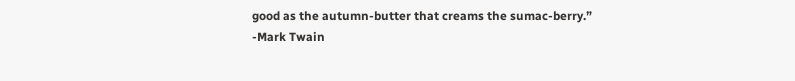good as the autumn-butter that creams the sumac-berry.”
-Mark Twain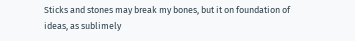Sticks and stones may break my bones, but it on foundation of ideas, as sublimely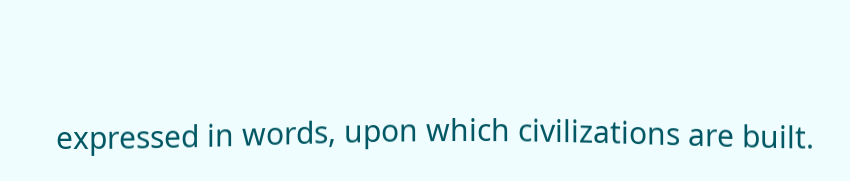expressed in words, upon which civilizations are built.